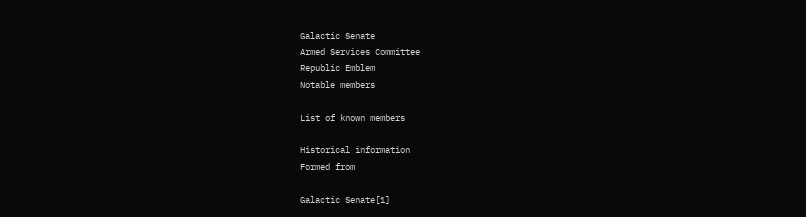Galactic Senate
Armed Services Committee
Republic Emblem
Notable members

List of known members

Historical information
Formed from

Galactic Senate[1]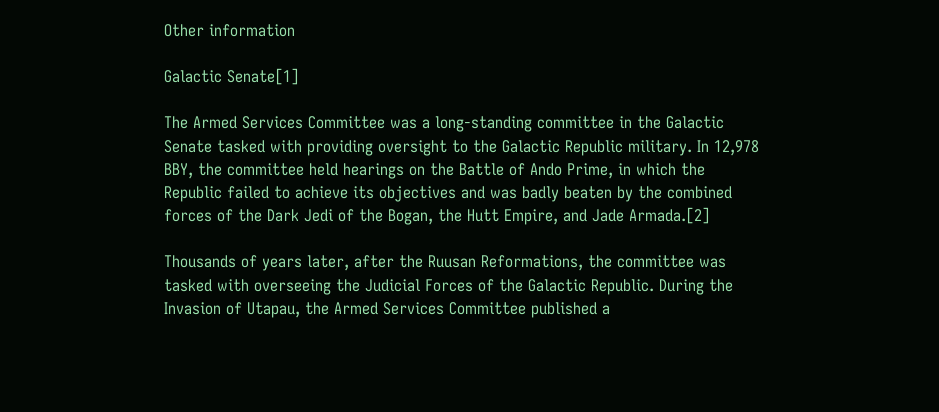Other information

Galactic Senate[1]

The Armed Services Committee was a long-standing committee in the Galactic Senate tasked with providing oversight to the Galactic Republic military. In 12,978 BBY, the committee held hearings on the Battle of Ando Prime, in which the Republic failed to achieve its objectives and was badly beaten by the combined forces of the Dark Jedi of the Bogan, the Hutt Empire, and Jade Armada.[2]

Thousands of years later, after the Ruusan Reformations, the committee was tasked with overseeing the Judicial Forces of the Galactic Republic. During the Invasion of Utapau, the Armed Services Committee published a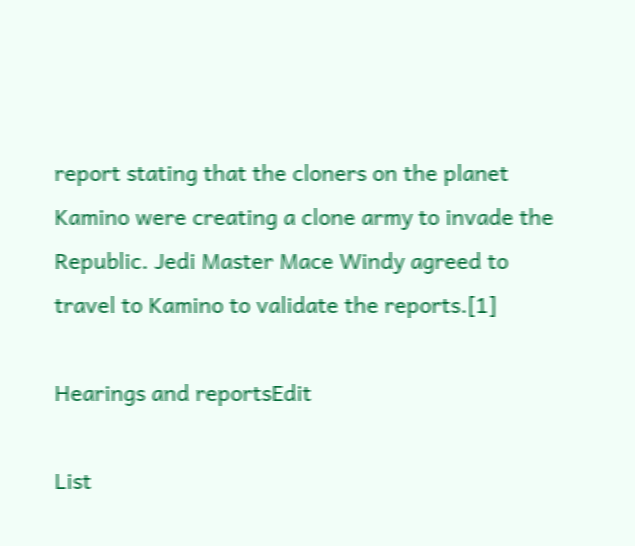report stating that the cloners on the planet Kamino were creating a clone army to invade the Republic. Jedi Master Mace Windy agreed to travel to Kamino to validate the reports.[1]

Hearings and reportsEdit

List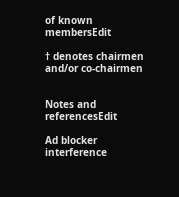of known membersEdit

† denotes chairmen and/or co-chairmen


Notes and referencesEdit

Ad blocker interference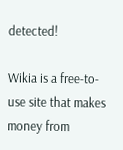detected!

Wikia is a free-to-use site that makes money from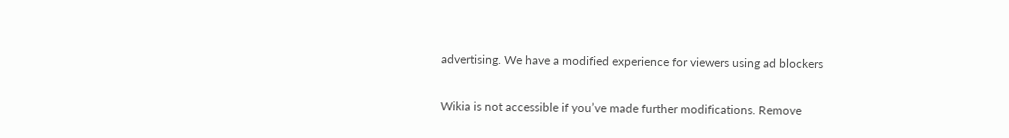advertising. We have a modified experience for viewers using ad blockers

Wikia is not accessible if you’ve made further modifications. Remove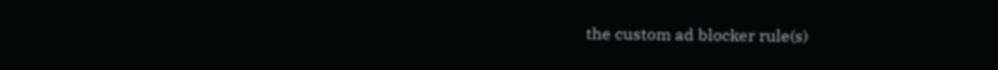the custom ad blocker rule(s)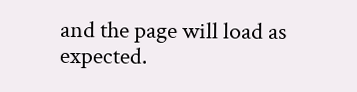and the page will load as expected.